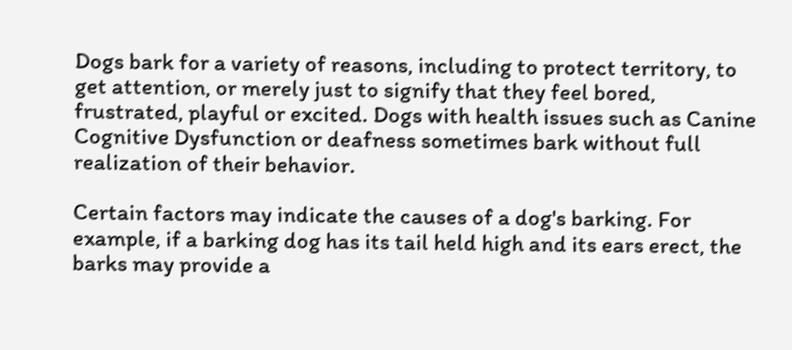Dogs bark for a variety of reasons, including to protect territory, to get attention, or merely just to signify that they feel bored, frustrated, playful or excited. Dogs with health issues such as Canine Cognitive Dysfunction or deafness sometimes bark without full realization of their behavior.

Certain factors may indicate the causes of a dog's barking. For example, if a barking dog has its tail held high and its ears erect, the barks may provide a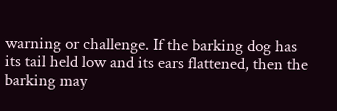warning or challenge. If the barking dog has its tail held low and its ears flattened, then the barking may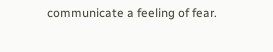communicate a feeling of fear.